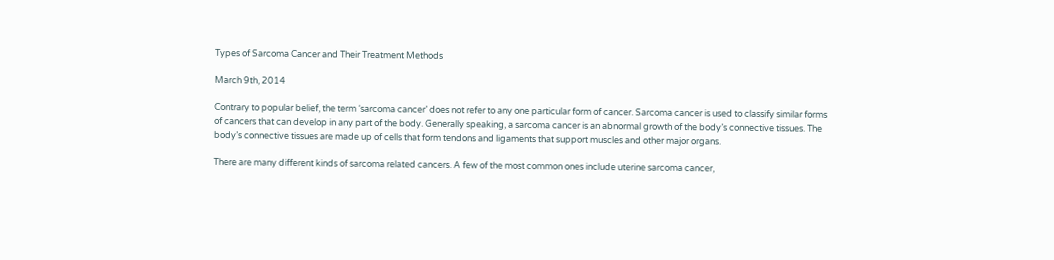Types of Sarcoma Cancer and Their Treatment Methods

March 9th, 2014

Contrary to popular belief, the term ‘sarcoma cancer’ does not refer to any one particular form of cancer. Sarcoma cancer is used to classify similar forms of cancers that can develop in any part of the body. Generally speaking, a sarcoma cancer is an abnormal growth of the body’s connective tissues. The body’s connective tissues are made up of cells that form tendons and ligaments that support muscles and other major organs.

There are many different kinds of sarcoma related cancers. A few of the most common ones include uterine sarcoma cancer,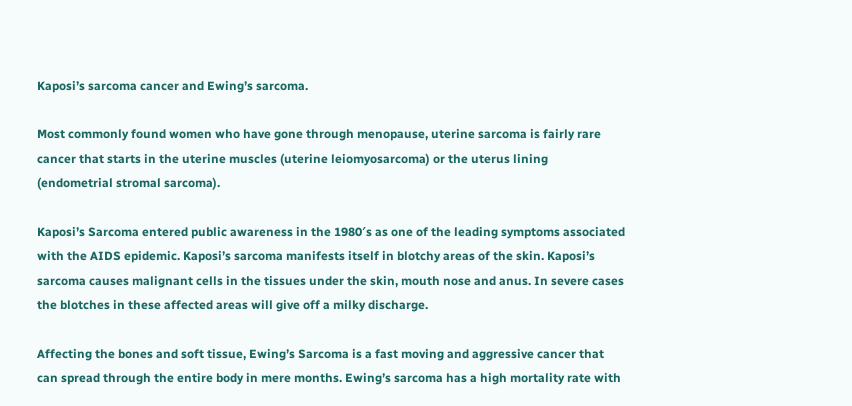Kaposi’s sarcoma cancer and Ewing’s sarcoma.

Most commonly found women who have gone through menopause, uterine sarcoma is fairly rare cancer that starts in the uterine muscles (uterine leiomyosarcoma) or the uterus lining (endometrial stromal sarcoma).

Kaposi’s Sarcoma entered public awareness in the 1980′s as one of the leading symptoms associated with the AIDS epidemic. Kaposi’s sarcoma manifests itself in blotchy areas of the skin. Kaposi’s sarcoma causes malignant cells in the tissues under the skin, mouth nose and anus. In severe cases the blotches in these affected areas will give off a milky discharge.

Affecting the bones and soft tissue, Ewing’s Sarcoma is a fast moving and aggressive cancer that can spread through the entire body in mere months. Ewing’s sarcoma has a high mortality rate with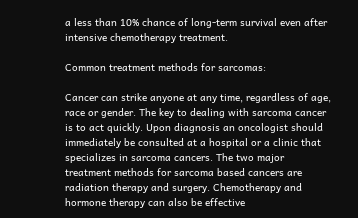a less than 10% chance of long-term survival even after intensive chemotherapy treatment.

Common treatment methods for sarcomas:

Cancer can strike anyone at any time, regardless of age, race or gender. The key to dealing with sarcoma cancer is to act quickly. Upon diagnosis an oncologist should immediately be consulted at a hospital or a clinic that specializes in sarcoma cancers. The two major treatment methods for sarcoma based cancers are radiation therapy and surgery. Chemotherapy and hormone therapy can also be effective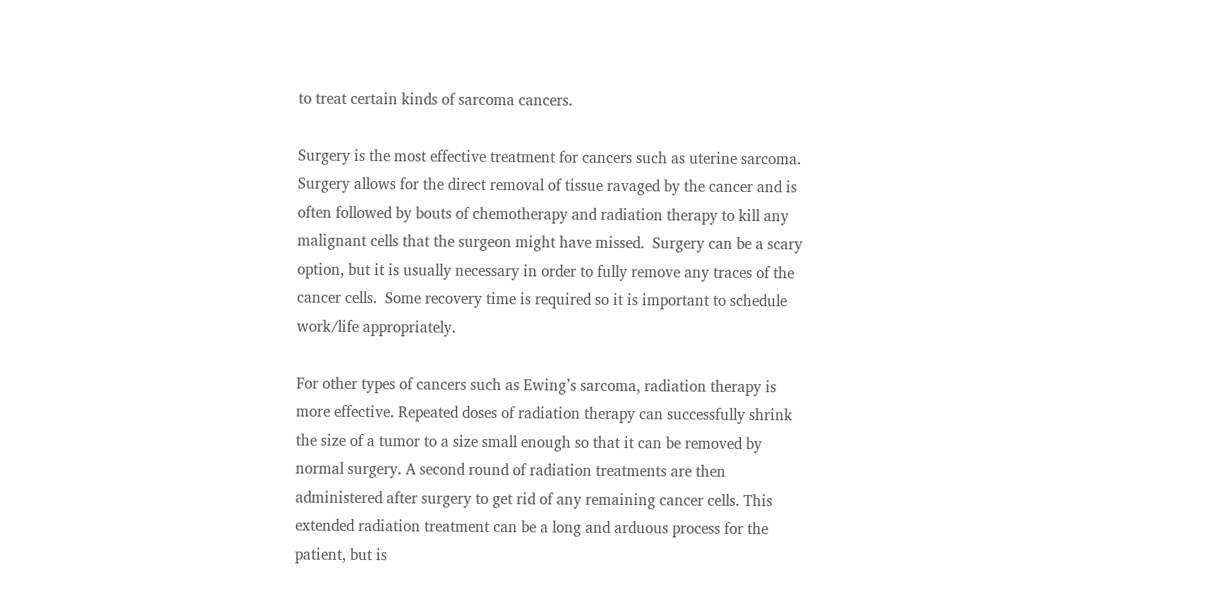to treat certain kinds of sarcoma cancers.

Surgery is the most effective treatment for cancers such as uterine sarcoma. Surgery allows for the direct removal of tissue ravaged by the cancer and is often followed by bouts of chemotherapy and radiation therapy to kill any malignant cells that the surgeon might have missed.  Surgery can be a scary option, but it is usually necessary in order to fully remove any traces of the cancer cells.  Some recovery time is required so it is important to schedule work/life appropriately.

For other types of cancers such as Ewing’s sarcoma, radiation therapy is more effective. Repeated doses of radiation therapy can successfully shrink the size of a tumor to a size small enough so that it can be removed by normal surgery. A second round of radiation treatments are then administered after surgery to get rid of any remaining cancer cells. This extended radiation treatment can be a long and arduous process for the patient, but is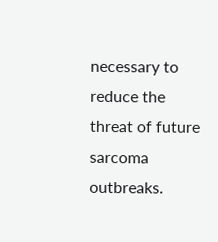necessary to reduce the threat of future sarcoma outbreaks.